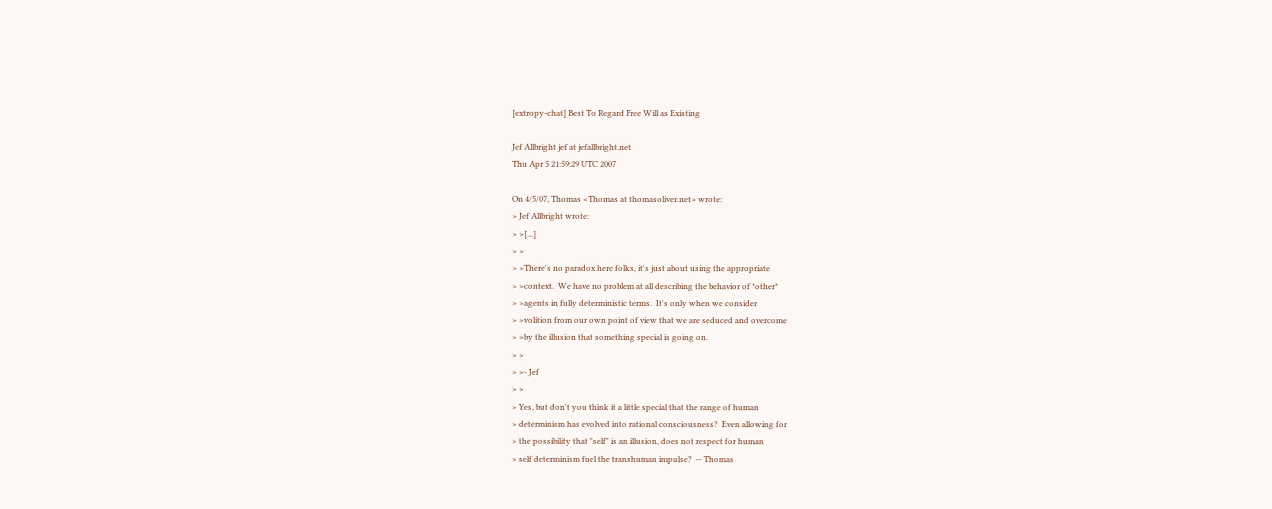[extropy-chat] Best To Regard Free Will as Existing

Jef Allbright jef at jefallbright.net
Thu Apr 5 21:59:29 UTC 2007

On 4/5/07, Thomas <Thomas at thomasoliver.net> wrote:
> Jef Allbright wrote:
> >[...]
> >
> >There's no paradox here folks, it's just about using the appropriate
> >context.  We have no problem at all describing the behavior of *other*
> >agents in fully deterministic terms.  It's only when we consider
> >volition from our own point of view that we are seduced and overcome
> >by the illusion that something special is going on.
> >
> >- Jef
> >
> Yes, but don't you think it a little special that the range of human
> determinism has evolved into rational consciousness?  Even allowing for
> the possibility that "self" is an illusion, does not respect for human
> self determinism fuel the transhuman impulse?  -- Thomas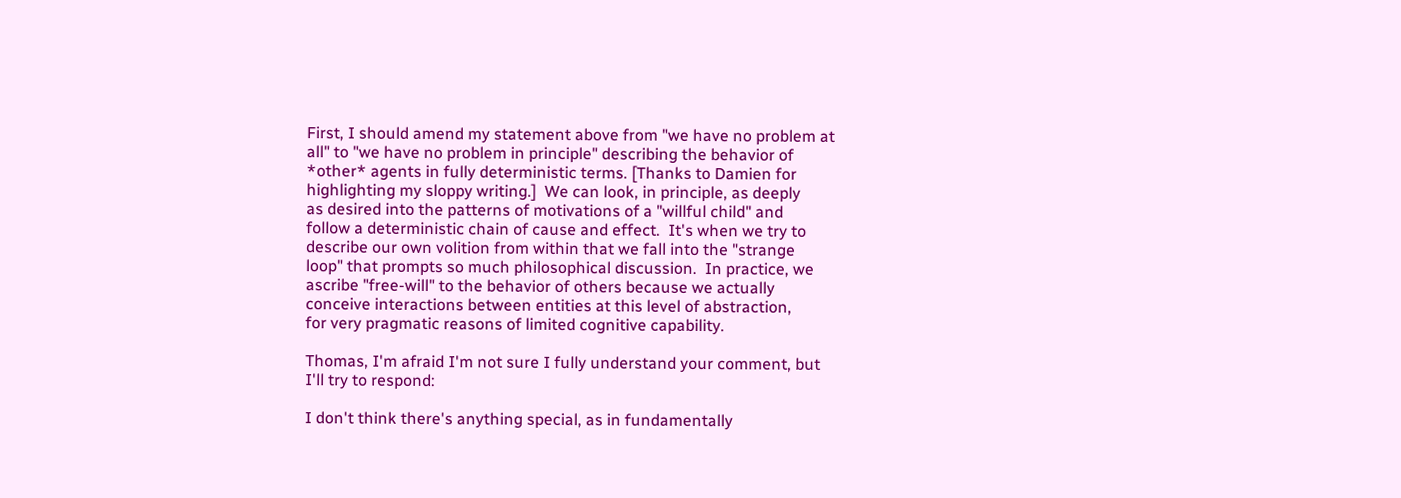First, I should amend my statement above from "we have no problem at
all" to "we have no problem in principle" describing the behavior of
*other* agents in fully deterministic terms. [Thanks to Damien for
highlighting my sloppy writing.]  We can look, in principle, as deeply
as desired into the patterns of motivations of a "willful child" and
follow a deterministic chain of cause and effect.  It's when we try to
describe our own volition from within that we fall into the "strange
loop" that prompts so much philosophical discussion.  In practice, we
ascribe "free-will" to the behavior of others because we actually
conceive interactions between entities at this level of abstraction,
for very pragmatic reasons of limited cognitive capability.

Thomas, I'm afraid I'm not sure I fully understand your comment, but
I'll try to respond:

I don't think there's anything special, as in fundamentally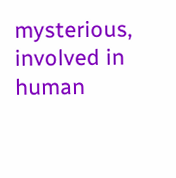mysterious, involved in human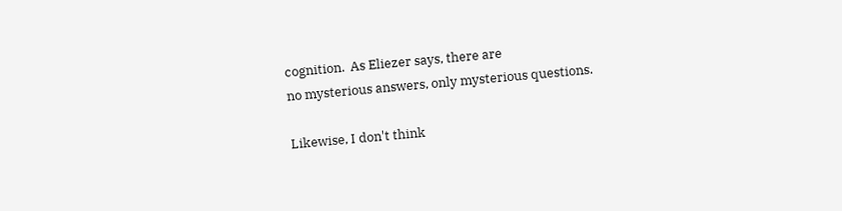cognition.  As Eliezer says, there are
no mysterious answers, only mysterious questions.

Likewise, I don't think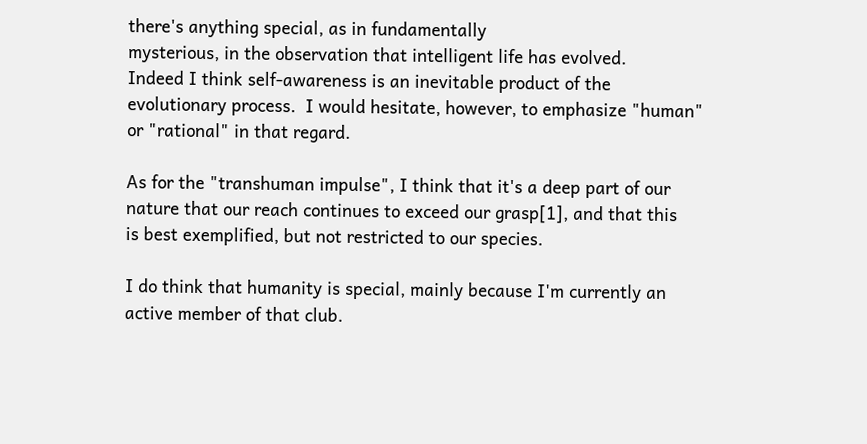there's anything special, as in fundamentally
mysterious, in the observation that intelligent life has evolved.
Indeed I think self-awareness is an inevitable product of the
evolutionary process.  I would hesitate, however, to emphasize "human"
or "rational" in that regard.

As for the "transhuman impulse", I think that it's a deep part of our
nature that our reach continues to exceed our grasp[1], and that this
is best exemplified, but not restricted to our species.

I do think that humanity is special, mainly because I'm currently an
active member of that club.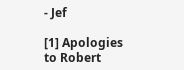- Jef

[1] Apologies to Robert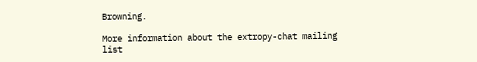Browning.

More information about the extropy-chat mailing list